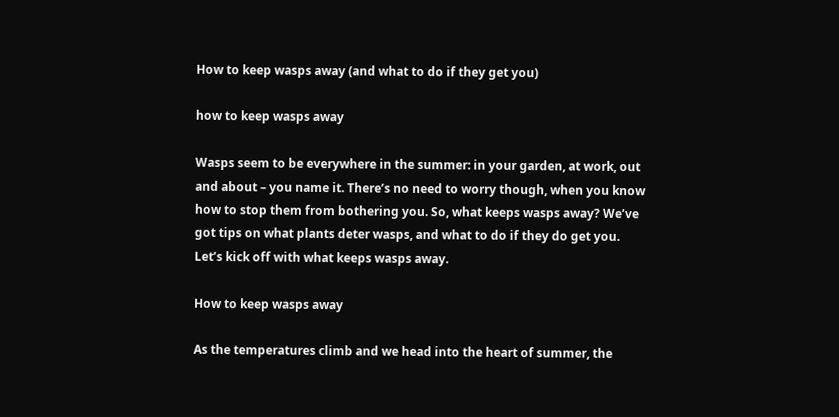How to keep wasps away (and what to do if they get you)

how to keep wasps away

Wasps seem to be everywhere in the summer: in your garden, at work, out and about – you name it. There’s no need to worry though, when you know how to stop them from bothering you. So, what keeps wasps away? We’ve got tips on what plants deter wasps, and what to do if they do get you. Let’s kick off with what keeps wasps away.

How to keep wasps away

As the temperatures climb and we head into the heart of summer, the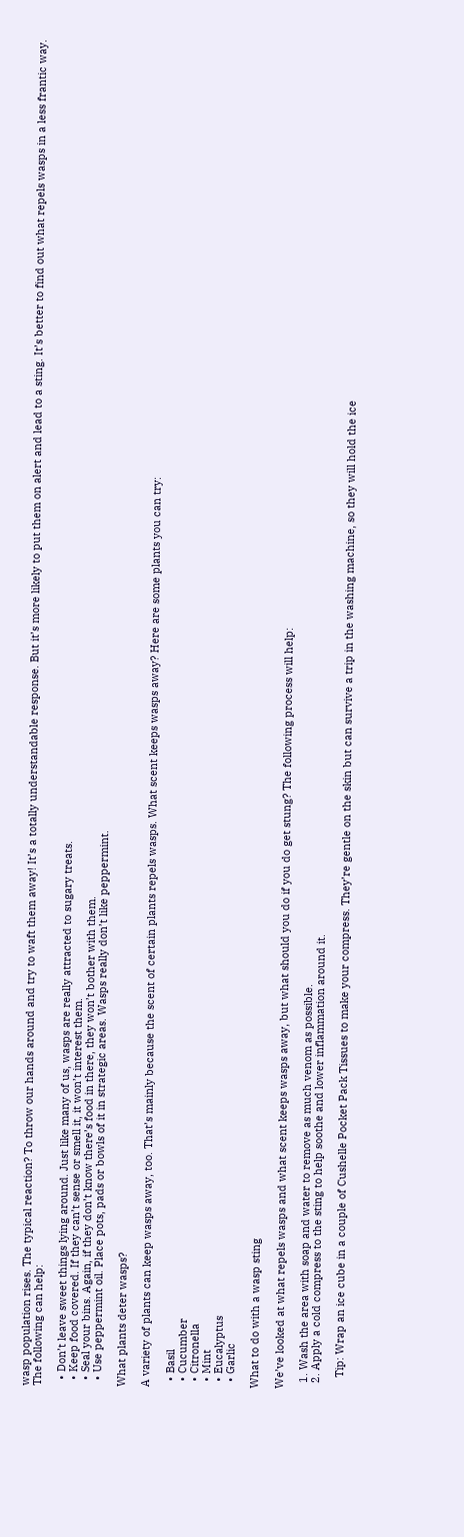wasp population rises. The typical reaction? To throw our hands around and try to waft them away! It’s a totally understandable response. But it’s more likely to put them on alert and lead to a sting. It’s better to find out what repels wasps in a less frantic way. The following can help:

  • Don’t leave sweet things lying around. Just like many of us, wasps are really attracted to sugary treats.
  • Keep food covered. If they can’t sense or smell it, it won’t interest them.
  • Seal your bins. Again, if they don’t know there’s food in there, they won’t bother with them.
  • Use peppermint oil. Place pots, pads or bowls of it in strategic areas. Wasps really don’t like peppermint.

What plants deter wasps?

A variety of plants can keep wasps away, too. That’s mainly because the scent of certain plants repels wasps. What scent keeps wasps away? Here are some plants you can try:

  • Basil
  • Cucumber
  • Citronella
  • Mint
  • Eucalyptus
  • Garlic

What to do with a wasp sting

We’ve looked at what repels wasps and what scent keeps wasps away, but what should you do if you do get stung? The following process will help:

  1. Wash the area with soap and water to remove as much venom as possible.
  2. Apply a cold compress to the sting to help soothe and lower inflammation around it.

    Tip: Wrap an ice cube in a couple of Cushelle Pocket Pack Tissues to make your compress. They’re gentle on the skin but can survive a trip in the washing machine, so they will hold the ice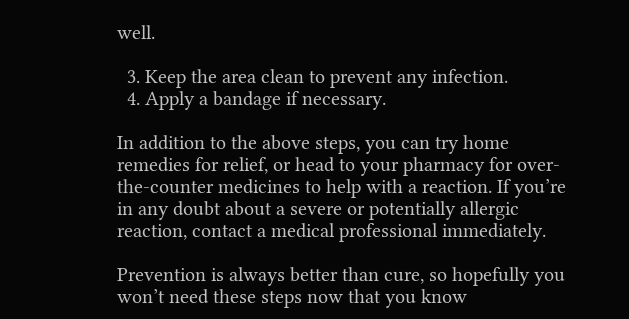well.

  3. Keep the area clean to prevent any infection.
  4. Apply a bandage if necessary.

In addition to the above steps, you can try home remedies for relief, or head to your pharmacy for over-the-counter medicines to help with a reaction. If you’re in any doubt about a severe or potentially allergic reaction, contact a medical professional immediately.

Prevention is always better than cure, so hopefully you won’t need these steps now that you know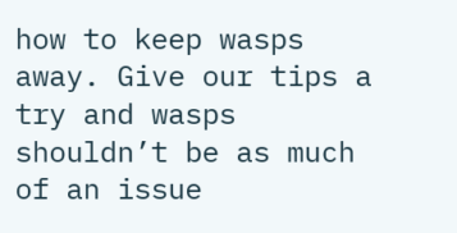how to keep wasps away. Give our tips a try and wasps shouldn’t be as much of an issue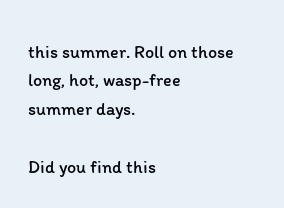this summer. Roll on those long, hot, wasp-free summer days.

Did you find this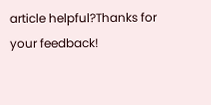article helpful?Thanks for your feedback!